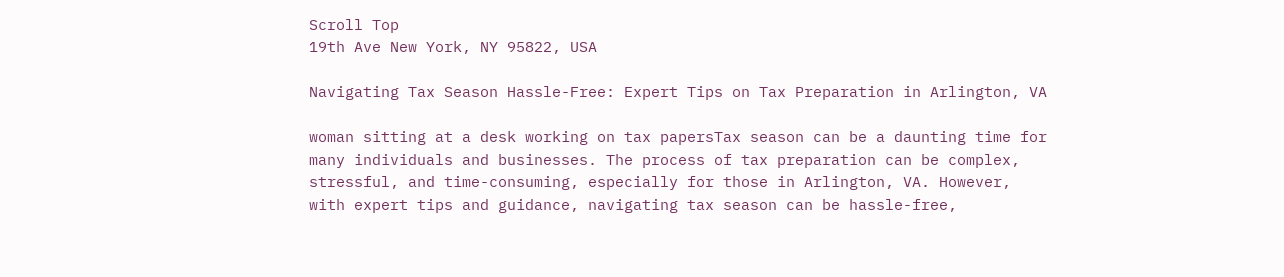Scroll Top
19th Ave New York, NY 95822, USA

Navigating Tax Season Hassle-Free: Expert Tips on Tax Preparation in Arlington, VA

woman sitting at a desk working on tax papersTax season can be a daunting time for many individuals and businesses. The process of tax preparation can be complex, stressful, and time-consuming, especially for those in Arlington, VA. However, with expert tips and guidance, navigating tax season can be hassle-free,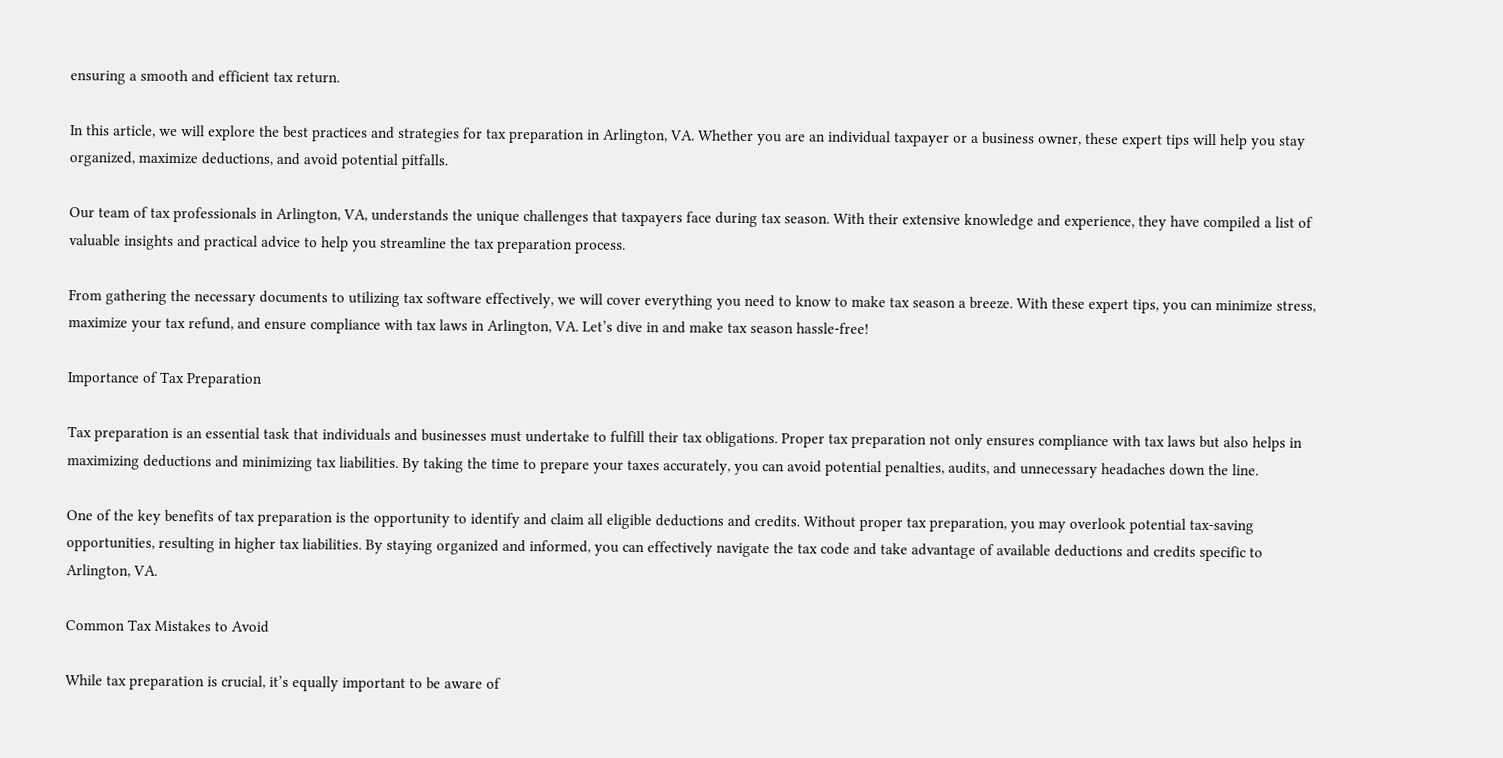ensuring a smooth and efficient tax return.

In this article, we will explore the best practices and strategies for tax preparation in Arlington, VA. Whether you are an individual taxpayer or a business owner, these expert tips will help you stay organized, maximize deductions, and avoid potential pitfalls.

Our team of tax professionals in Arlington, VA, understands the unique challenges that taxpayers face during tax season. With their extensive knowledge and experience, they have compiled a list of valuable insights and practical advice to help you streamline the tax preparation process.

From gathering the necessary documents to utilizing tax software effectively, we will cover everything you need to know to make tax season a breeze. With these expert tips, you can minimize stress, maximize your tax refund, and ensure compliance with tax laws in Arlington, VA. Let’s dive in and make tax season hassle-free!

Importance of Tax Preparation

Tax preparation is an essential task that individuals and businesses must undertake to fulfill their tax obligations. Proper tax preparation not only ensures compliance with tax laws but also helps in maximizing deductions and minimizing tax liabilities. By taking the time to prepare your taxes accurately, you can avoid potential penalties, audits, and unnecessary headaches down the line.

One of the key benefits of tax preparation is the opportunity to identify and claim all eligible deductions and credits. Without proper tax preparation, you may overlook potential tax-saving opportunities, resulting in higher tax liabilities. By staying organized and informed, you can effectively navigate the tax code and take advantage of available deductions and credits specific to Arlington, VA.

Common Tax Mistakes to Avoid

While tax preparation is crucial, it’s equally important to be aware of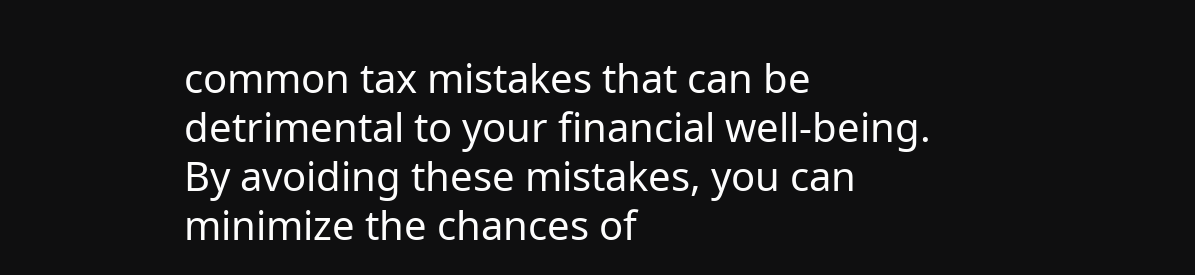common tax mistakes that can be detrimental to your financial well-being. By avoiding these mistakes, you can minimize the chances of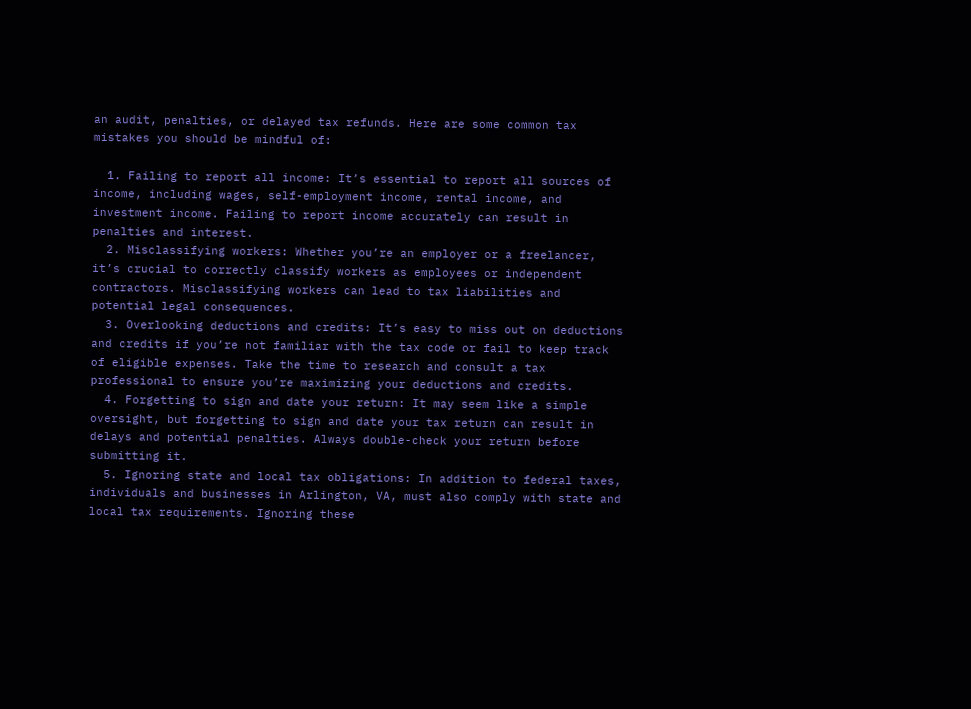an audit, penalties, or delayed tax refunds. Here are some common tax mistakes you should be mindful of:

  1. Failing to report all income: It’s essential to report all sources of income, including wages, self-employment income, rental income, and investment income. Failing to report income accurately can result in penalties and interest.
  2. Misclassifying workers: Whether you’re an employer or a freelancer, it’s crucial to correctly classify workers as employees or independent contractors. Misclassifying workers can lead to tax liabilities and potential legal consequences.
  3. Overlooking deductions and credits: It’s easy to miss out on deductions and credits if you’re not familiar with the tax code or fail to keep track of eligible expenses. Take the time to research and consult a tax professional to ensure you’re maximizing your deductions and credits.
  4. Forgetting to sign and date your return: It may seem like a simple oversight, but forgetting to sign and date your tax return can result in delays and potential penalties. Always double-check your return before submitting it.
  5. Ignoring state and local tax obligations: In addition to federal taxes, individuals and businesses in Arlington, VA, must also comply with state and local tax requirements. Ignoring these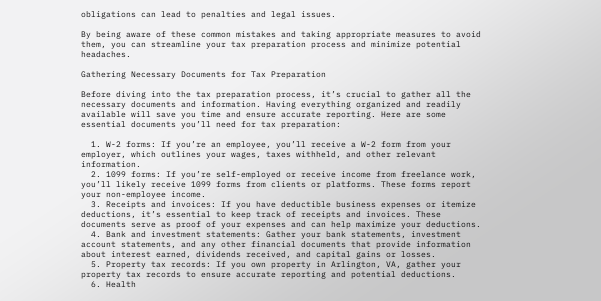obligations can lead to penalties and legal issues.

By being aware of these common mistakes and taking appropriate measures to avoid them, you can streamline your tax preparation process and minimize potential headaches.

Gathering Necessary Documents for Tax Preparation

Before diving into the tax preparation process, it’s crucial to gather all the necessary documents and information. Having everything organized and readily available will save you time and ensure accurate reporting. Here are some essential documents you’ll need for tax preparation:

  1. W-2 forms: If you’re an employee, you’ll receive a W-2 form from your employer, which outlines your wages, taxes withheld, and other relevant information.
  2. 1099 forms: If you’re self-employed or receive income from freelance work, you’ll likely receive 1099 forms from clients or platforms. These forms report your non-employee income.
  3. Receipts and invoices: If you have deductible business expenses or itemize deductions, it’s essential to keep track of receipts and invoices. These documents serve as proof of your expenses and can help maximize your deductions.
  4. Bank and investment statements: Gather your bank statements, investment account statements, and any other financial documents that provide information about interest earned, dividends received, and capital gains or losses.
  5. Property tax records: If you own property in Arlington, VA, gather your property tax records to ensure accurate reporting and potential deductions.
  6. Health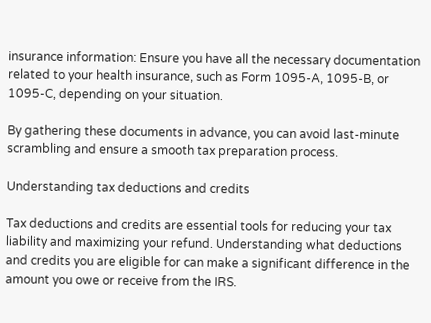insurance information: Ensure you have all the necessary documentation related to your health insurance, such as Form 1095-A, 1095-B, or 1095-C, depending on your situation.

By gathering these documents in advance, you can avoid last-minute scrambling and ensure a smooth tax preparation process.

Understanding tax deductions and credits

Tax deductions and credits are essential tools for reducing your tax liability and maximizing your refund. Understanding what deductions and credits you are eligible for can make a significant difference in the amount you owe or receive from the IRS.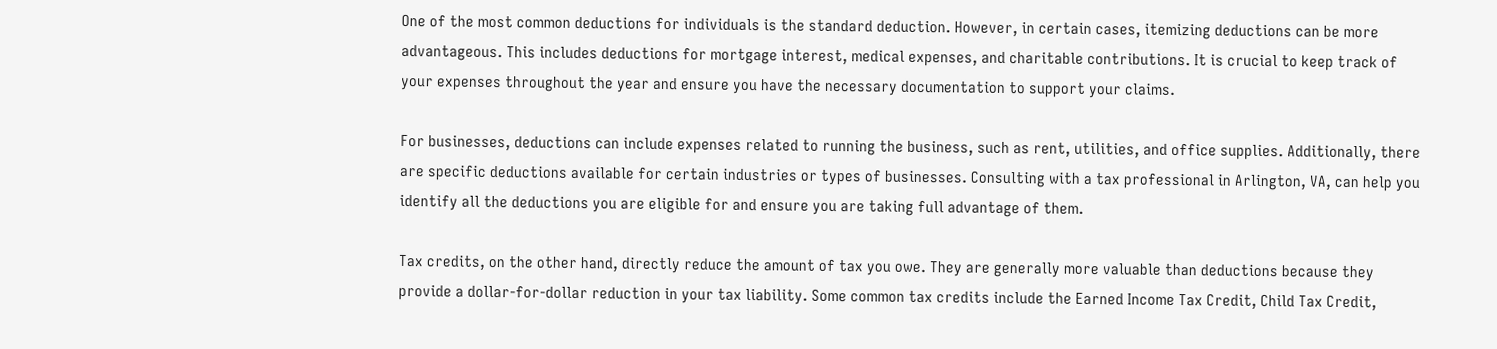One of the most common deductions for individuals is the standard deduction. However, in certain cases, itemizing deductions can be more advantageous. This includes deductions for mortgage interest, medical expenses, and charitable contributions. It is crucial to keep track of your expenses throughout the year and ensure you have the necessary documentation to support your claims.

For businesses, deductions can include expenses related to running the business, such as rent, utilities, and office supplies. Additionally, there are specific deductions available for certain industries or types of businesses. Consulting with a tax professional in Arlington, VA, can help you identify all the deductions you are eligible for and ensure you are taking full advantage of them.

Tax credits, on the other hand, directly reduce the amount of tax you owe. They are generally more valuable than deductions because they provide a dollar-for-dollar reduction in your tax liability. Some common tax credits include the Earned Income Tax Credit, Child Tax Credit,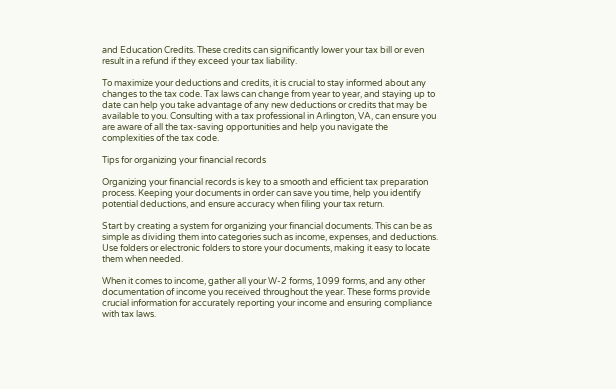and Education Credits. These credits can significantly lower your tax bill or even result in a refund if they exceed your tax liability.

To maximize your deductions and credits, it is crucial to stay informed about any changes to the tax code. Tax laws can change from year to year, and staying up to date can help you take advantage of any new deductions or credits that may be available to you. Consulting with a tax professional in Arlington, VA, can ensure you are aware of all the tax-saving opportunities and help you navigate the complexities of the tax code.

Tips for organizing your financial records

Organizing your financial records is key to a smooth and efficient tax preparation process. Keeping your documents in order can save you time, help you identify potential deductions, and ensure accuracy when filing your tax return.

Start by creating a system for organizing your financial documents. This can be as simple as dividing them into categories such as income, expenses, and deductions. Use folders or electronic folders to store your documents, making it easy to locate them when needed.

When it comes to income, gather all your W-2 forms, 1099 forms, and any other documentation of income you received throughout the year. These forms provide crucial information for accurately reporting your income and ensuring compliance with tax laws.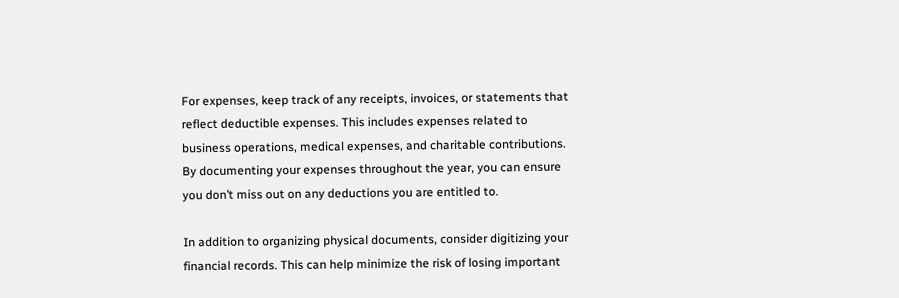For expenses, keep track of any receipts, invoices, or statements that reflect deductible expenses. This includes expenses related to business operations, medical expenses, and charitable contributions. By documenting your expenses throughout the year, you can ensure you don’t miss out on any deductions you are entitled to.

In addition to organizing physical documents, consider digitizing your financial records. This can help minimize the risk of losing important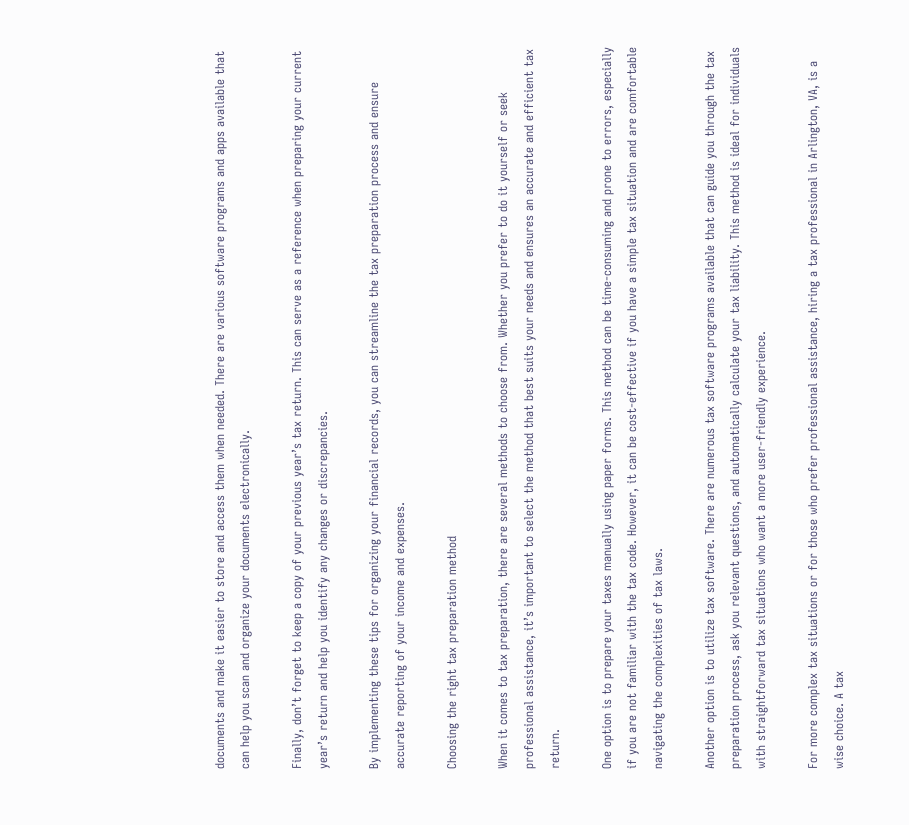documents and make it easier to store and access them when needed. There are various software programs and apps available that can help you scan and organize your documents electronically.

Finally, don’t forget to keep a copy of your previous year’s tax return. This can serve as a reference when preparing your current year’s return and help you identify any changes or discrepancies.

By implementing these tips for organizing your financial records, you can streamline the tax preparation process and ensure accurate reporting of your income and expenses.

Choosing the right tax preparation method

When it comes to tax preparation, there are several methods to choose from. Whether you prefer to do it yourself or seek professional assistance, it’s important to select the method that best suits your needs and ensures an accurate and efficient tax return.

One option is to prepare your taxes manually using paper forms. This method can be time-consuming and prone to errors, especially if you are not familiar with the tax code. However, it can be cost-effective if you have a simple tax situation and are comfortable navigating the complexities of tax laws.

Another option is to utilize tax software. There are numerous tax software programs available that can guide you through the tax preparation process, ask you relevant questions, and automatically calculate your tax liability. This method is ideal for individuals with straightforward tax situations who want a more user-friendly experience.

For more complex tax situations or for those who prefer professional assistance, hiring a tax professional in Arlington, VA, is a wise choice. A tax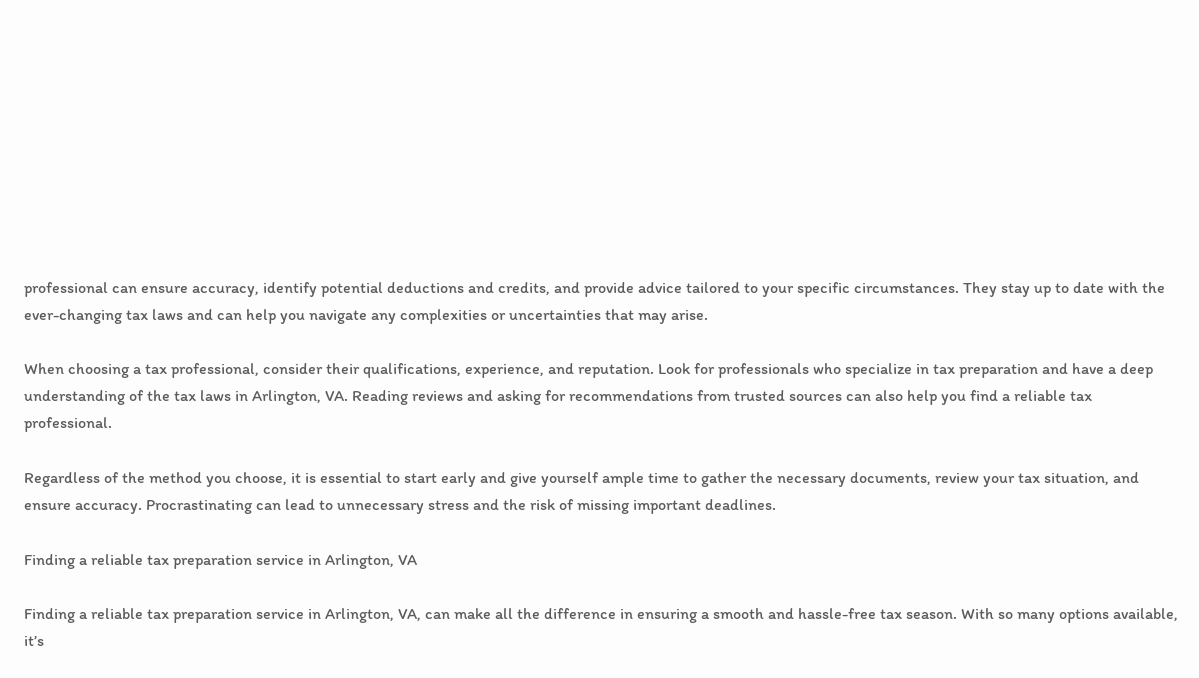professional can ensure accuracy, identify potential deductions and credits, and provide advice tailored to your specific circumstances. They stay up to date with the ever-changing tax laws and can help you navigate any complexities or uncertainties that may arise.

When choosing a tax professional, consider their qualifications, experience, and reputation. Look for professionals who specialize in tax preparation and have a deep understanding of the tax laws in Arlington, VA. Reading reviews and asking for recommendations from trusted sources can also help you find a reliable tax professional.

Regardless of the method you choose, it is essential to start early and give yourself ample time to gather the necessary documents, review your tax situation, and ensure accuracy. Procrastinating can lead to unnecessary stress and the risk of missing important deadlines.

Finding a reliable tax preparation service in Arlington, VA

Finding a reliable tax preparation service in Arlington, VA, can make all the difference in ensuring a smooth and hassle-free tax season. With so many options available, it’s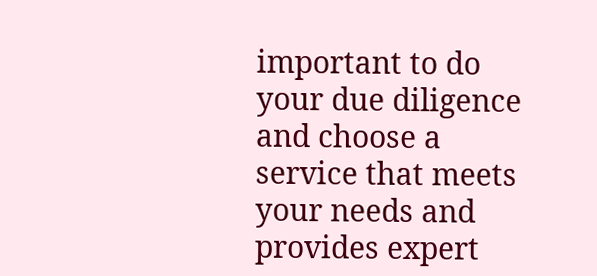important to do your due diligence and choose a service that meets your needs and provides expert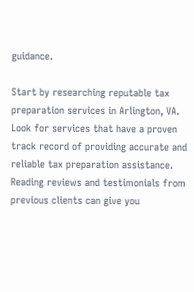guidance.

Start by researching reputable tax preparation services in Arlington, VA. Look for services that have a proven track record of providing accurate and reliable tax preparation assistance. Reading reviews and testimonials from previous clients can give you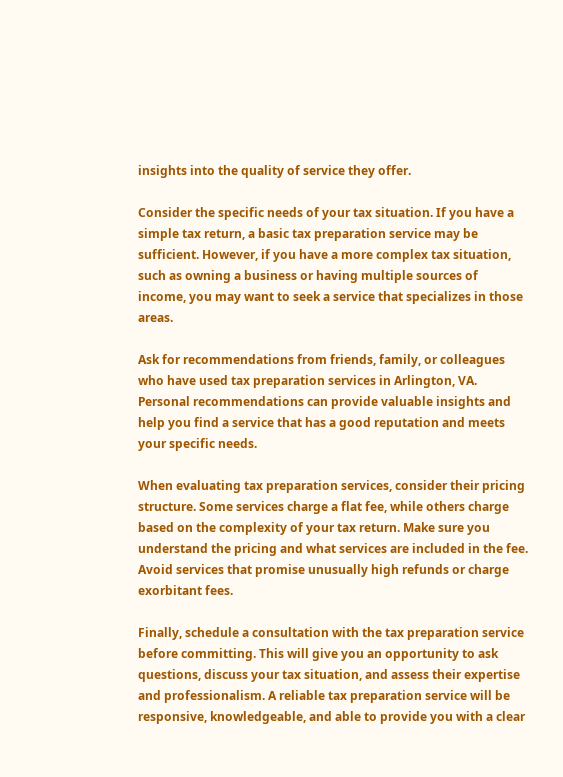insights into the quality of service they offer.

Consider the specific needs of your tax situation. If you have a simple tax return, a basic tax preparation service may be sufficient. However, if you have a more complex tax situation, such as owning a business or having multiple sources of income, you may want to seek a service that specializes in those areas.

Ask for recommendations from friends, family, or colleagues who have used tax preparation services in Arlington, VA. Personal recommendations can provide valuable insights and help you find a service that has a good reputation and meets your specific needs.

When evaluating tax preparation services, consider their pricing structure. Some services charge a flat fee, while others charge based on the complexity of your tax return. Make sure you understand the pricing and what services are included in the fee. Avoid services that promise unusually high refunds or charge exorbitant fees.

Finally, schedule a consultation with the tax preparation service before committing. This will give you an opportunity to ask questions, discuss your tax situation, and assess their expertise and professionalism. A reliable tax preparation service will be responsive, knowledgeable, and able to provide you with a clear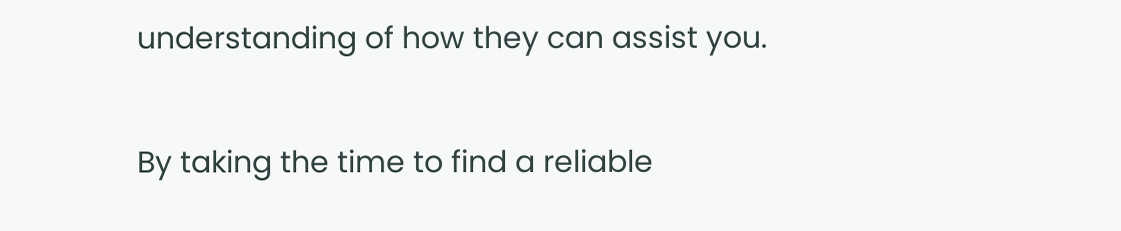understanding of how they can assist you.

By taking the time to find a reliable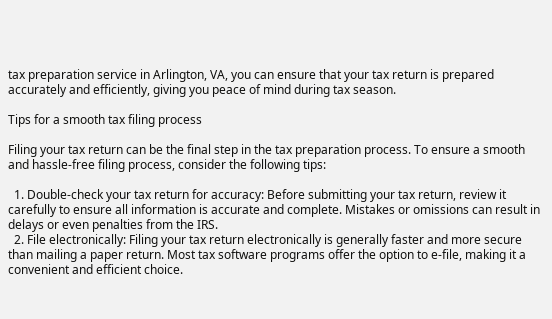tax preparation service in Arlington, VA, you can ensure that your tax return is prepared accurately and efficiently, giving you peace of mind during tax season.

Tips for a smooth tax filing process

Filing your tax return can be the final step in the tax preparation process. To ensure a smooth and hassle-free filing process, consider the following tips:

  1. Double-check your tax return for accuracy: Before submitting your tax return, review it carefully to ensure all information is accurate and complete. Mistakes or omissions can result in delays or even penalties from the IRS.
  2. File electronically: Filing your tax return electronically is generally faster and more secure than mailing a paper return. Most tax software programs offer the option to e-file, making it a convenient and efficient choice.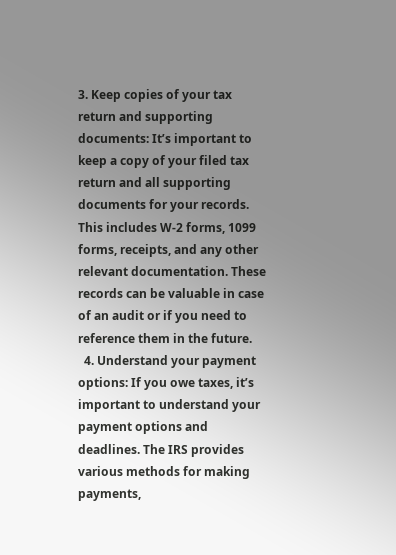3. Keep copies of your tax return and supporting documents: It’s important to keep a copy of your filed tax return and all supporting documents for your records. This includes W-2 forms, 1099 forms, receipts, and any other relevant documentation. These records can be valuable in case of an audit or if you need to reference them in the future.
  4. Understand your payment options: If you owe taxes, it’s important to understand your payment options and deadlines. The IRS provides various methods for making payments,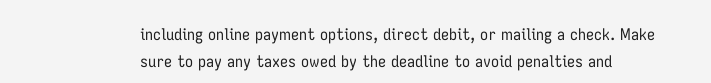including online payment options, direct debit, or mailing a check. Make sure to pay any taxes owed by the deadline to avoid penalties and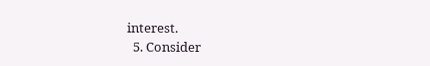interest.
  5. Consider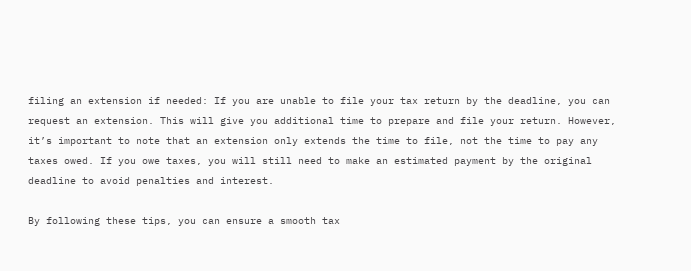filing an extension if needed: If you are unable to file your tax return by the deadline, you can request an extension. This will give you additional time to prepare and file your return. However, it’s important to note that an extension only extends the time to file, not the time to pay any taxes owed. If you owe taxes, you will still need to make an estimated payment by the original deadline to avoid penalties and interest.

By following these tips, you can ensure a smooth tax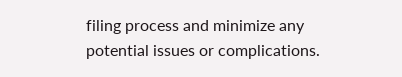filing process and minimize any potential issues or complications.